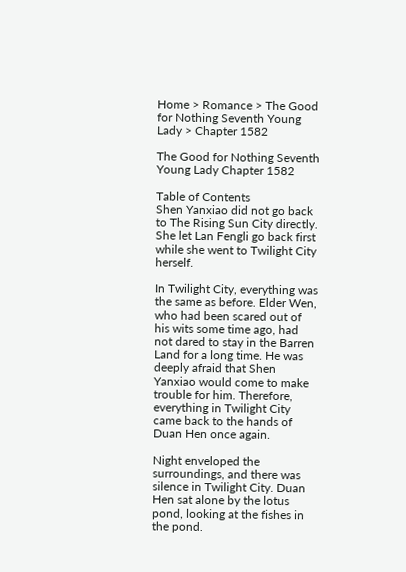Home > Romance > The Good for Nothing Seventh Young Lady > Chapter 1582

The Good for Nothing Seventh Young Lady Chapter 1582

Table of Contents
Shen Yanxiao did not go back to The Rising Sun City directly. She let Lan Fengli go back first while she went to Twilight City herself.

In Twilight City, everything was the same as before. Elder Wen, who had been scared out of his wits some time ago, had not dared to stay in the Barren Land for a long time. He was deeply afraid that Shen Yanxiao would come to make trouble for him. Therefore, everything in Twilight City came back to the hands of Duan Hen once again.

Night enveloped the surroundings, and there was silence in Twilight City. Duan Hen sat alone by the lotus pond, looking at the fishes in the pond.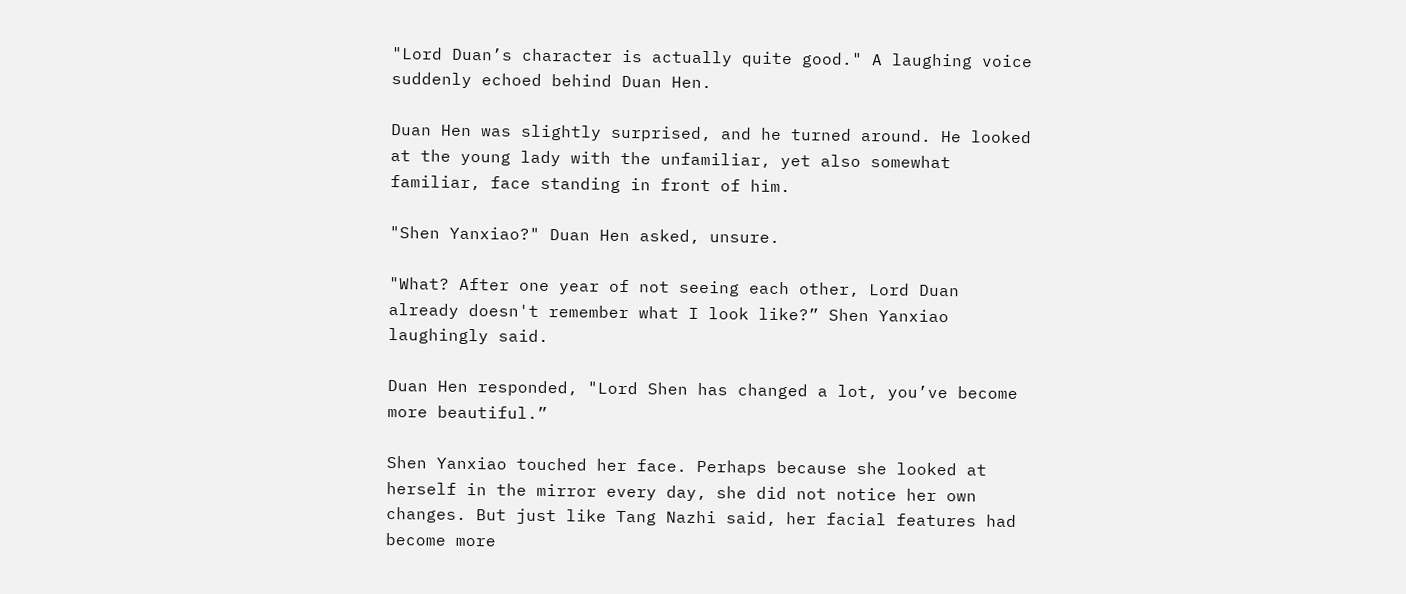"Lord Duan’s character is actually quite good." A laughing voice suddenly echoed behind Duan Hen.

Duan Hen was slightly surprised, and he turned around. He looked at the young lady with the unfamiliar, yet also somewhat familiar, face standing in front of him.

"Shen Yanxiao?" Duan Hen asked, unsure.

"What? After one year of not seeing each other, Lord Duan already doesn't remember what I look like?” Shen Yanxiao laughingly said.

Duan Hen responded, "Lord Shen has changed a lot, you’ve become more beautiful.”

Shen Yanxiao touched her face. Perhaps because she looked at herself in the mirror every day, she did not notice her own changes. But just like Tang Nazhi said, her facial features had become more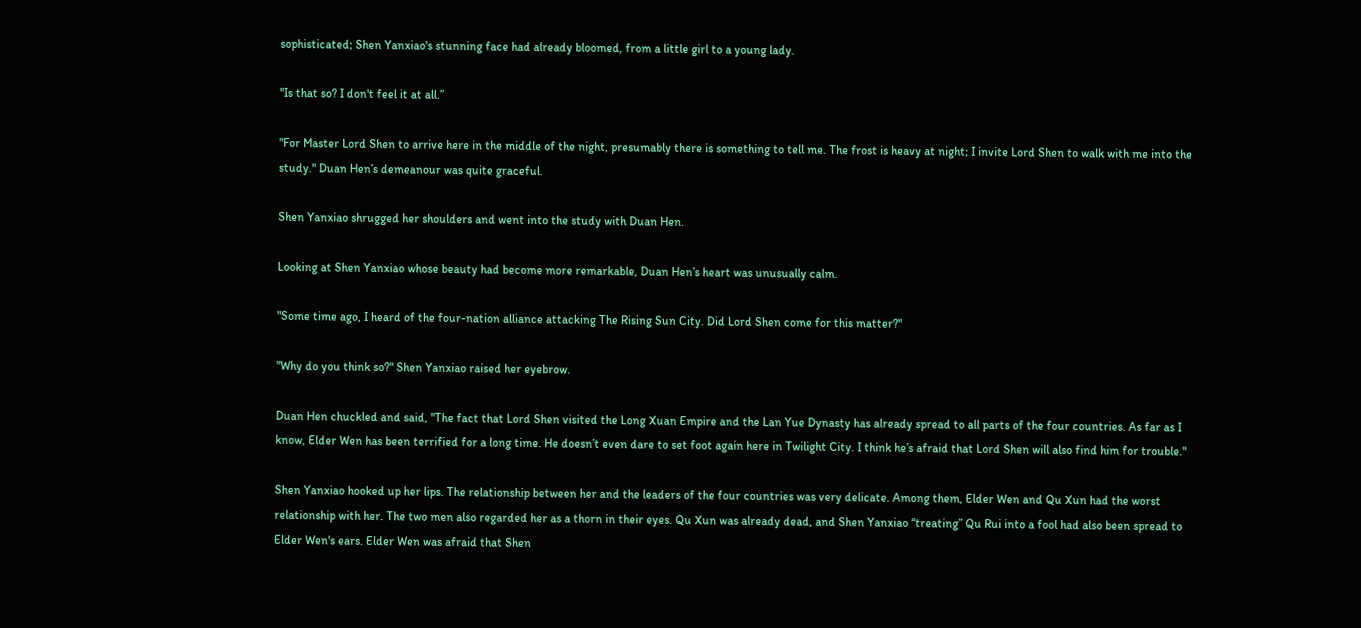sophisticated; Shen Yanxiao's stunning face had already bloomed, from a little girl to a young lady.

"Is that so? I don't feel it at all.”

"For Master Lord Shen to arrive here in the middle of the night, presumably there is something to tell me. The frost is heavy at night; I invite Lord Shen to walk with me into the study." Duan Hen’s demeanour was quite graceful.

Shen Yanxiao shrugged her shoulders and went into the study with Duan Hen.

Looking at Shen Yanxiao whose beauty had become more remarkable, Duan Hen’s heart was unusually calm.

"Some time ago, I heard of the four-nation alliance attacking The Rising Sun City. Did Lord Shen come for this matter?"

"Why do you think so?" Shen Yanxiao raised her eyebrow.

Duan Hen chuckled and said, "The fact that Lord Shen visited the Long Xuan Empire and the Lan Yue Dynasty has already spread to all parts of the four countries. As far as I know, Elder Wen has been terrified for a long time. He doesn’t even dare to set foot again here in Twilight City. I think he’s afraid that Lord Shen will also find him for trouble."

Shen Yanxiao hooked up her lips. The relationship between her and the leaders of the four countries was very delicate. Among them, Elder Wen and Qu Xun had the worst relationship with her. The two men also regarded her as a thorn in their eyes. Qu Xun was already dead, and Shen Yanxiao “treating” Qu Rui into a fool had also been spread to Elder Wen's ears. Elder Wen was afraid that Shen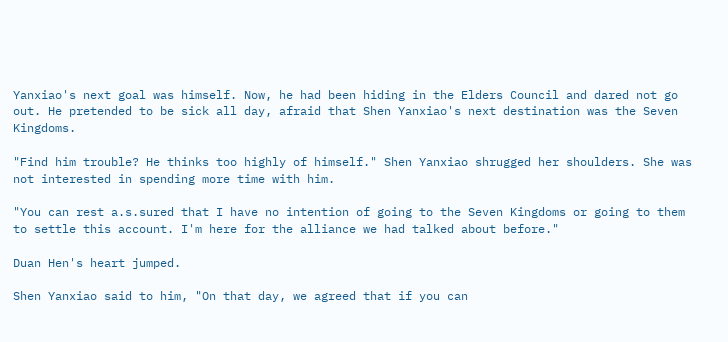Yanxiao's next goal was himself. Now, he had been hiding in the Elders Council and dared not go out. He pretended to be sick all day, afraid that Shen Yanxiao's next destination was the Seven Kingdoms.

"Find him trouble? He thinks too highly of himself." Shen Yanxiao shrugged her shoulders. She was not interested in spending more time with him.

"You can rest a.s.sured that I have no intention of going to the Seven Kingdoms or going to them to settle this account. I'm here for the alliance we had talked about before."

Duan Hen's heart jumped.

Shen Yanxiao said to him, "On that day, we agreed that if you can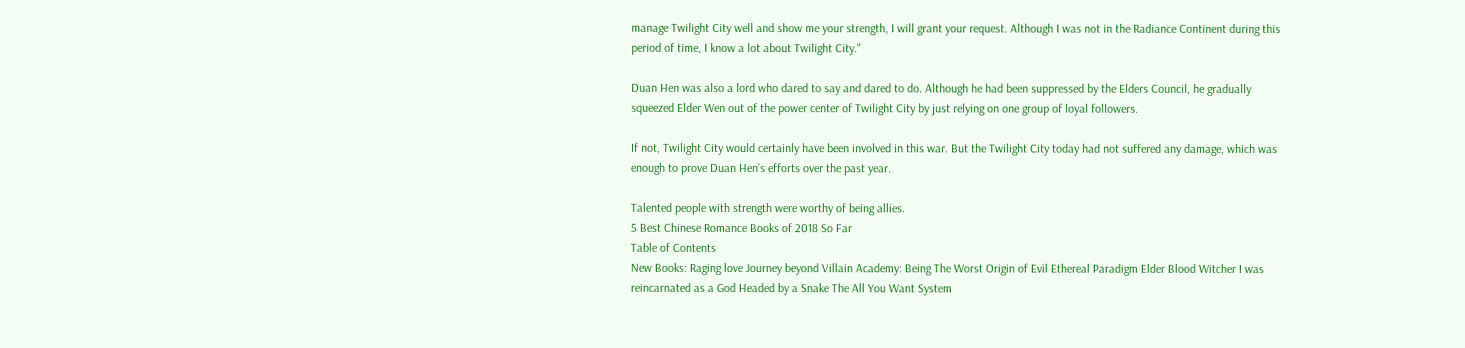manage Twilight City well and show me your strength, I will grant your request. Although I was not in the Radiance Continent during this period of time, I know a lot about Twilight City."

Duan Hen was also a lord who dared to say and dared to do. Although he had been suppressed by the Elders Council, he gradually squeezed Elder Wen out of the power center of Twilight City by just relying on one group of loyal followers.

If not, Twilight City would certainly have been involved in this war. But the Twilight City today had not suffered any damage, which was enough to prove Duan Hen’s efforts over the past year.

Talented people with strength were worthy of being allies.
5 Best Chinese Romance Books of 2018 So Far
Table of Contents
New Books: Raging love Journey beyond Villain Academy: Being The Worst Origin of Evil Ethereal Paradigm Elder Blood Witcher I was reincarnated as a God Headed by a Snake The All You Want System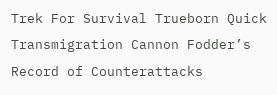Trek For Survival Trueborn Quick Transmigration Cannon Fodder’s Record of Counterattacks